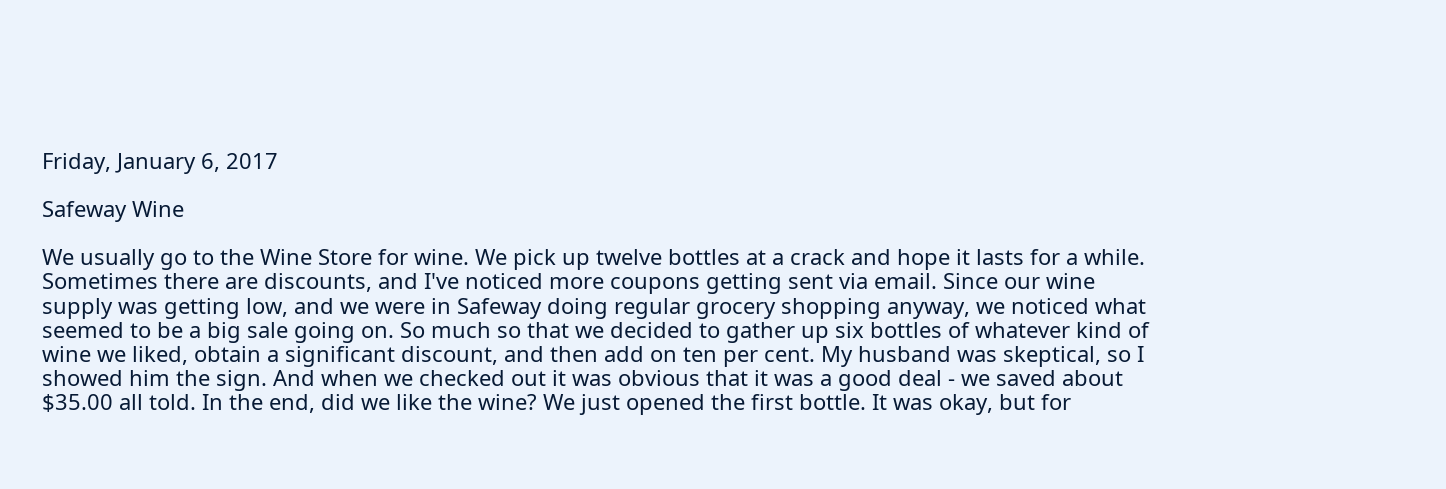Friday, January 6, 2017

Safeway Wine

We usually go to the Wine Store for wine. We pick up twelve bottles at a crack and hope it lasts for a while. Sometimes there are discounts, and I've noticed more coupons getting sent via email. Since our wine supply was getting low, and we were in Safeway doing regular grocery shopping anyway, we noticed what seemed to be a big sale going on. So much so that we decided to gather up six bottles of whatever kind of wine we liked, obtain a significant discount, and then add on ten per cent. My husband was skeptical, so I showed him the sign. And when we checked out it was obvious that it was a good deal - we saved about $35.00 all told. In the end, did we like the wine? We just opened the first bottle. It was okay, but for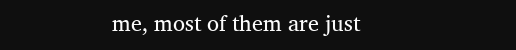me, most of them are just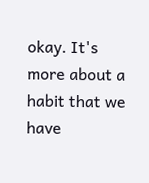okay. It's more about a habit that we have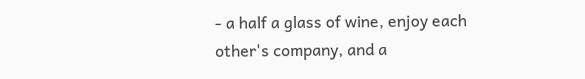- a half a glass of wine, enjoy each other's company, and a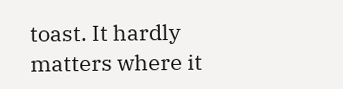toast. It hardly matters where it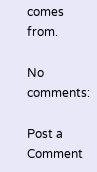comes from.

No comments:

Post a Comment